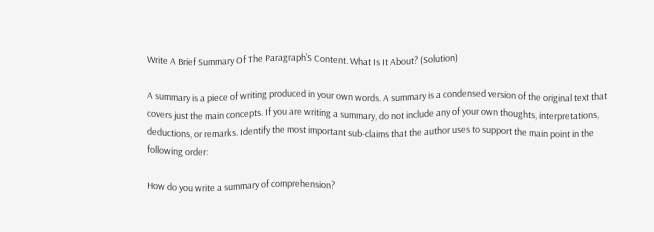Write A Brief Summary Of The Paragraph’S Content. What Is It About? (Solution)

A summary is a piece of writing produced in your own words. A summary is a condensed version of the original text that covers just the main concepts. If you are writing a summary, do not include any of your own thoughts, interpretations, deductions, or remarks. Identify the most important sub-claims that the author uses to support the main point in the following order:

How do you write a summary of comprehension?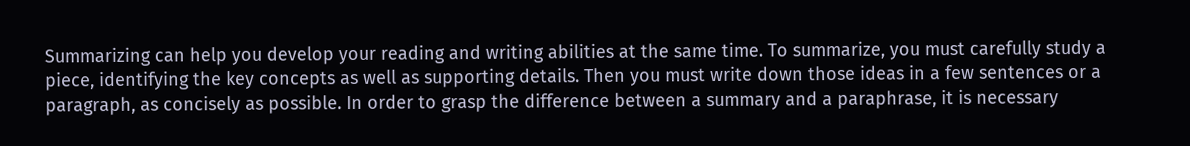Summarizing can help you develop your reading and writing abilities at the same time. To summarize, you must carefully study a piece, identifying the key concepts as well as supporting details. Then you must write down those ideas in a few sentences or a paragraph, as concisely as possible. In order to grasp the difference between a summary and a paraphrase, it is necessary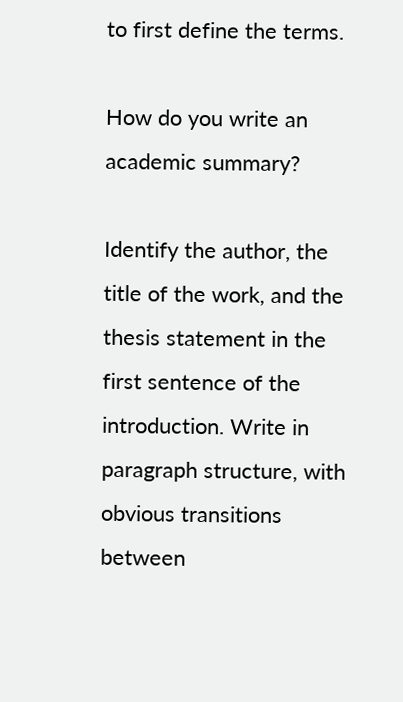to first define the terms.

How do you write an academic summary?

Identify the author, the title of the work, and the thesis statement in the first sentence of the introduction. Write in paragraph structure, with obvious transitions between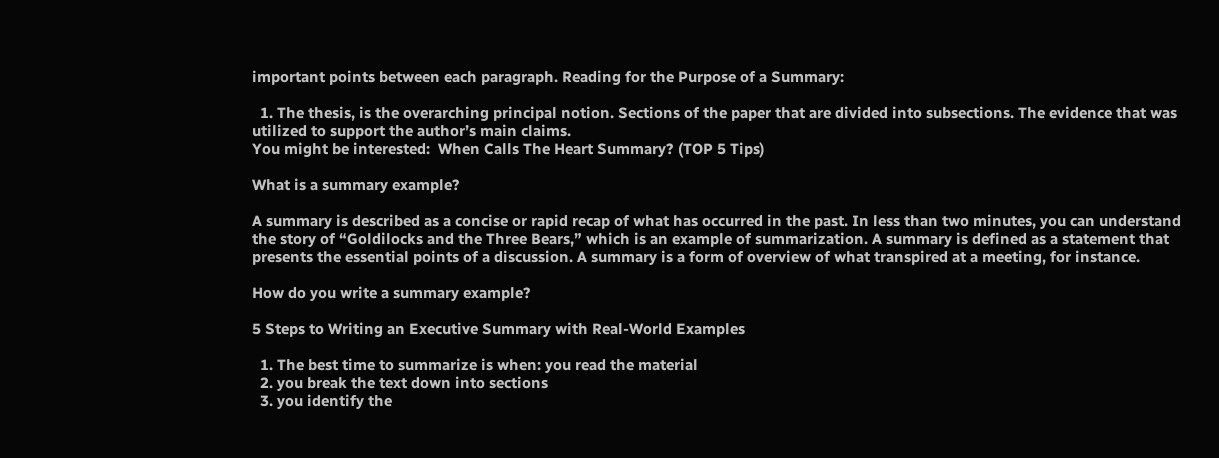important points between each paragraph. Reading for the Purpose of a Summary:

  1. The thesis, is the overarching principal notion. Sections of the paper that are divided into subsections. The evidence that was utilized to support the author’s main claims.
You might be interested:  When Calls The Heart Summary? (TOP 5 Tips)

What is a summary example?

A summary is described as a concise or rapid recap of what has occurred in the past. In less than two minutes, you can understand the story of “Goldilocks and the Three Bears,” which is an example of summarization. A summary is defined as a statement that presents the essential points of a discussion. A summary is a form of overview of what transpired at a meeting, for instance.

How do you write a summary example?

5 Steps to Writing an Executive Summary with Real-World Examples

  1. The best time to summarize is when: you read the material
  2. you break the text down into sections
  3. you identify the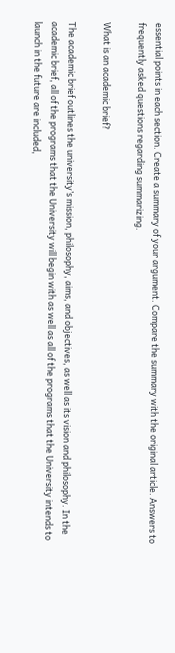essential points in each section. Create a summary of your argument. Compare the summary with the original article. Answers to frequently asked questions regarding summarizing.

What is an academic brief?

The academic brief outlines the university’s mission, philosophy, aims, and objectives, as well as its vision and philosophy. In the academic brief, all of the programs that the University will begin with as well as all of the programs that the University intends to launch in the future are included,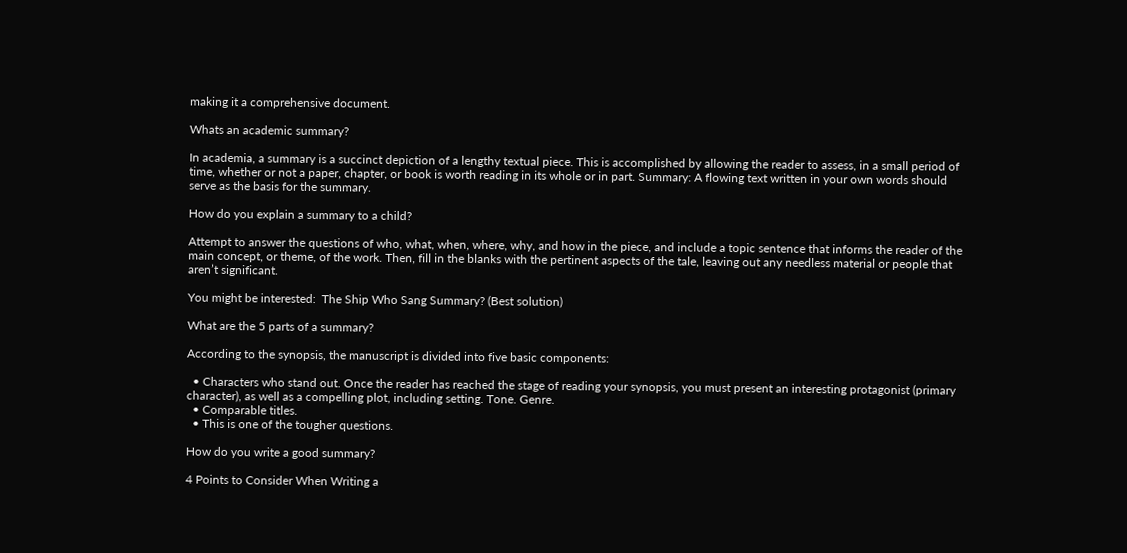making it a comprehensive document.

Whats an academic summary?

In academia, a summary is a succinct depiction of a lengthy textual piece. This is accomplished by allowing the reader to assess, in a small period of time, whether or not a paper, chapter, or book is worth reading in its whole or in part. Summary: A flowing text written in your own words should serve as the basis for the summary.

How do you explain a summary to a child?

Attempt to answer the questions of who, what, when, where, why, and how in the piece, and include a topic sentence that informs the reader of the main concept, or theme, of the work. Then, fill in the blanks with the pertinent aspects of the tale, leaving out any needless material or people that aren’t significant.

You might be interested:  The Ship Who Sang Summary? (Best solution)

What are the 5 parts of a summary?

According to the synopsis, the manuscript is divided into five basic components:

  • Characters who stand out. Once the reader has reached the stage of reading your synopsis, you must present an interesting protagonist (primary character), as well as a compelling plot, including setting. Tone. Genre.
  • Comparable titles.
  • This is one of the tougher questions.

How do you write a good summary?

4 Points to Consider When Writing a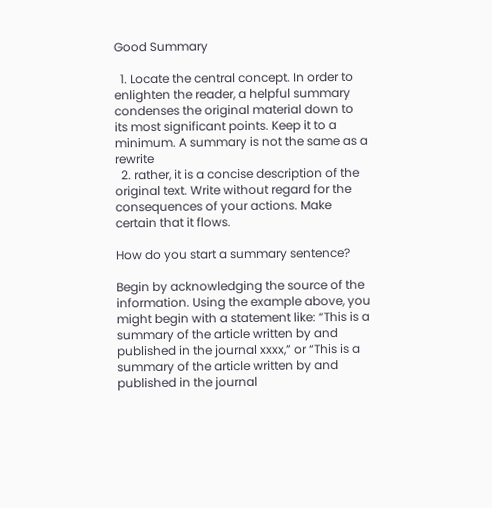Good Summary

  1. Locate the central concept. In order to enlighten the reader, a helpful summary condenses the original material down to its most significant points. Keep it to a minimum. A summary is not the same as a rewrite
  2. rather, it is a concise description of the original text. Write without regard for the consequences of your actions. Make certain that it flows.

How do you start a summary sentence?

Begin by acknowledging the source of the information. Using the example above, you might begin with a statement like: “This is a summary of the article written by and published in the journal xxxx,” or “This is a summary of the article written by and published in the journal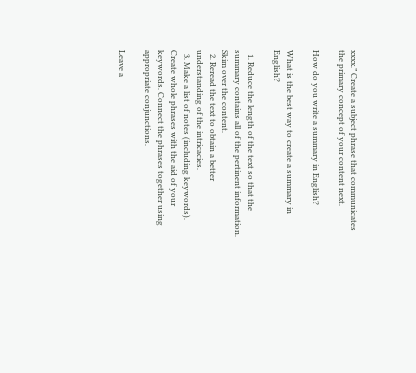xxxx.” Create a subject phrase that communicates the primary concept of your content next.

How do you write a summary in English?

What is the best way to create a summary in English?

  1. Reduce the length of the text so that the summary contains all of the pertinent information. Skim over the content.
  2. Reread the text to obtain a better understanding of the intricacies.
  3. Make a list of notes (including keywords). Create whole phrases with the aid of your keywords. Connect the phrases together using appropriate conjunctions.

Leave a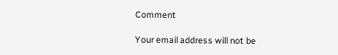Comment

Your email address will not be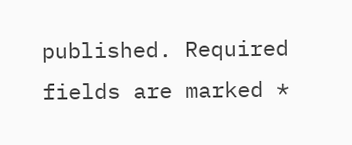published. Required fields are marked *